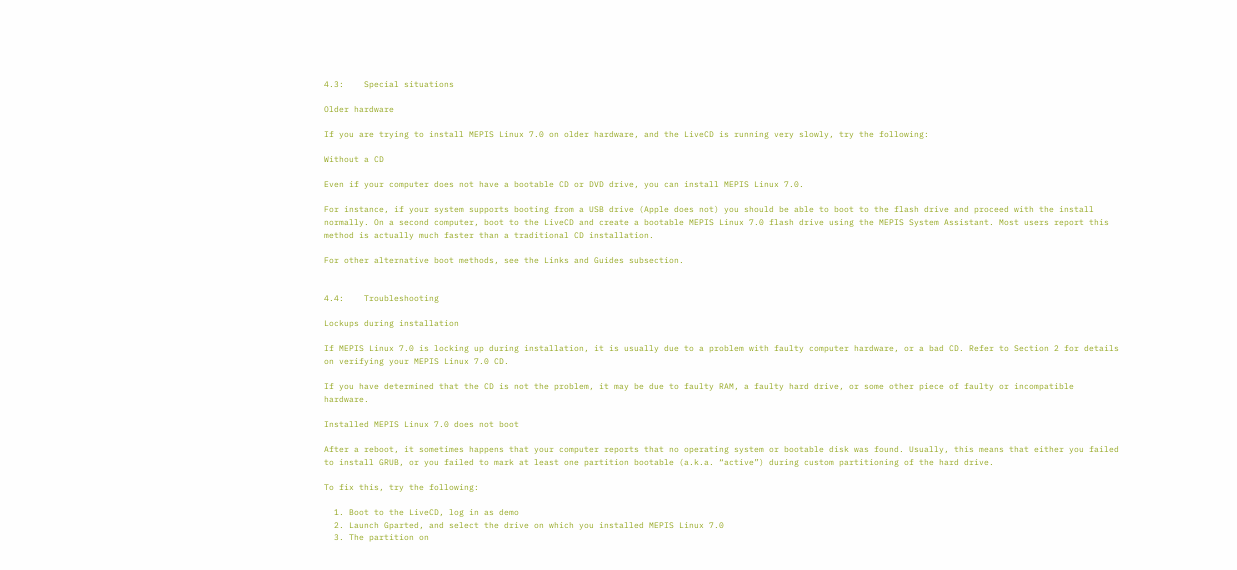4.3:    Special situations

Older hardware

If you are trying to install MEPIS Linux 7.0 on older hardware, and the LiveCD is running very slowly, try the following:

Without a CD

Even if your computer does not have a bootable CD or DVD drive, you can install MEPIS Linux 7.0.

For instance, if your system supports booting from a USB drive (Apple does not) you should be able to boot to the flash drive and proceed with the install normally. On a second computer, boot to the LiveCD and create a bootable MEPIS Linux 7.0 flash drive using the MEPIS System Assistant. Most users report this method is actually much faster than a traditional CD installation.

For other alternative boot methods, see the Links and Guides subsection.


4.4:    Troubleshooting

Lockups during installation

If MEPIS Linux 7.0 is locking up during installation, it is usually due to a problem with faulty computer hardware, or a bad CD. Refer to Section 2 for details on verifying your MEPIS Linux 7.0 CD.

If you have determined that the CD is not the problem, it may be due to faulty RAM, a faulty hard drive, or some other piece of faulty or incompatible hardware.

Installed MEPIS Linux 7.0 does not boot

After a reboot, it sometimes happens that your computer reports that no operating system or bootable disk was found. Usually, this means that either you failed to install GRUB, or you failed to mark at least one partition bootable (a.k.a. “active”) during custom partitioning of the hard drive.

To fix this, try the following:

  1. Boot to the LiveCD, log in as demo
  2. Launch Gparted, and select the drive on which you installed MEPIS Linux 7.0
  3. The partition on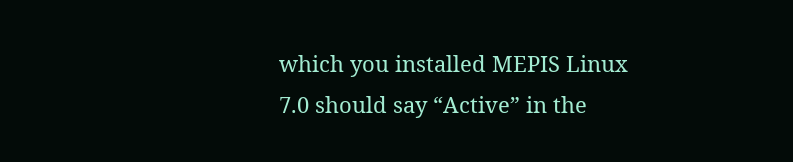which you installed MEPIS Linux 7.0 should say “Active” in the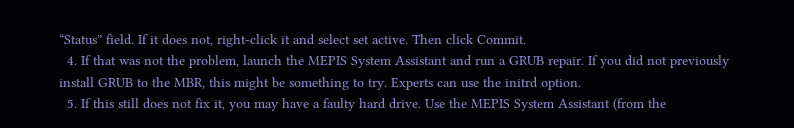“Status” field. If it does not, right-click it and select set active. Then click Commit.
  4. If that was not the problem, launch the MEPIS System Assistant and run a GRUB repair. If you did not previously install GRUB to the MBR, this might be something to try. Experts can use the initrd option.
  5. If this still does not fix it, you may have a faulty hard drive. Use the MEPIS System Assistant (from the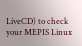LiveCD) to check your MEPIS Linux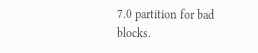7.0 partition for bad blocks.